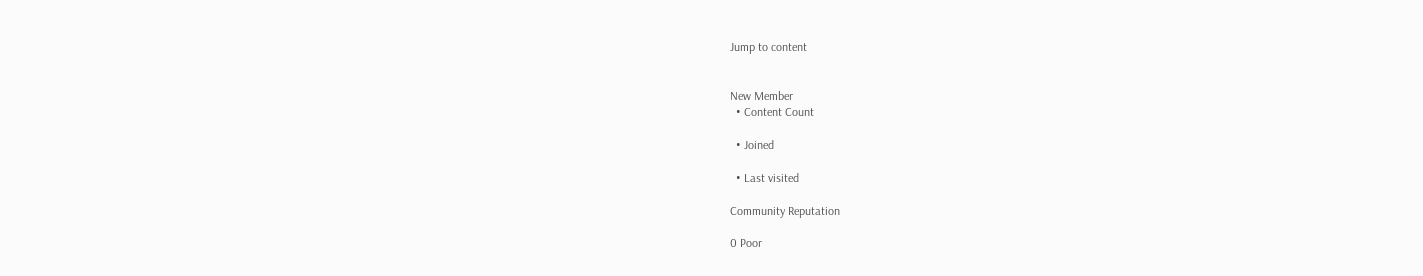Jump to content


New Member
  • Content Count

  • Joined

  • Last visited

Community Reputation

0 Poor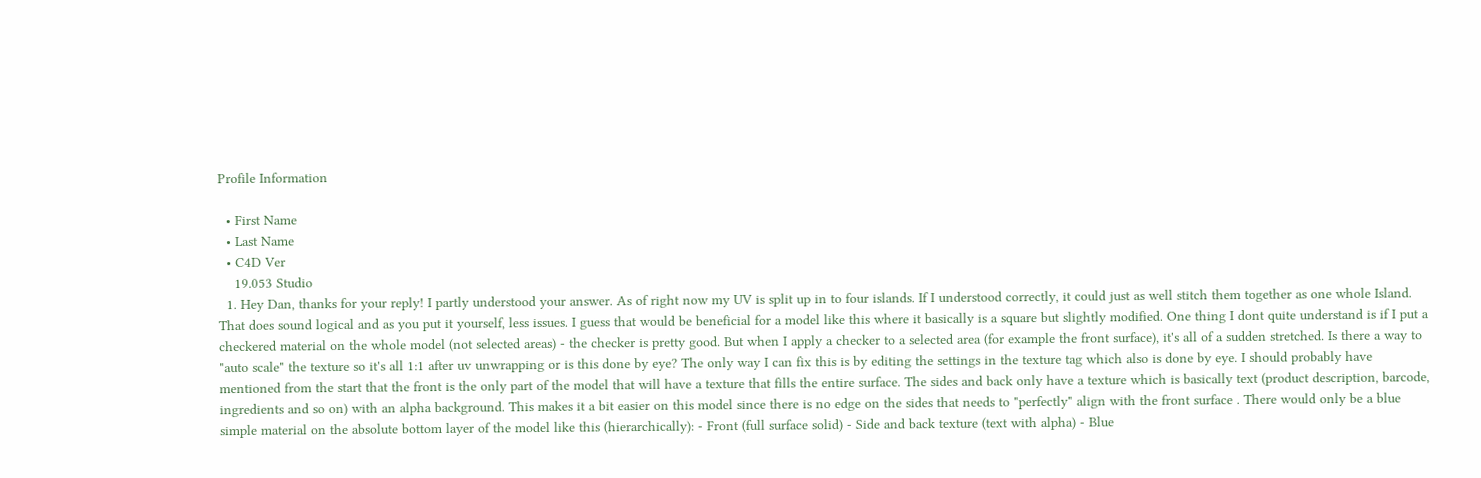Profile Information

  • First Name
  • Last Name
  • C4D Ver
    19.053 Studio
  1. Hey Dan, thanks for your reply! I partly understood your answer. As of right now my UV is split up in to four islands. If I understood correctly, it could just as well stitch them together as one whole Island. That does sound logical and as you put it yourself, less issues. I guess that would be beneficial for a model like this where it basically is a square but slightly modified. One thing I dont quite understand is if I put a checkered material on the whole model (not selected areas) - the checker is pretty good. But when I apply a checker to a selected area (for example the front surface), it's all of a sudden stretched. Is there a way to "auto scale" the texture so it's all 1:1 after uv unwrapping or is this done by eye? The only way I can fix this is by editing the settings in the texture tag which also is done by eye. I should probably have mentioned from the start that the front is the only part of the model that will have a texture that fills the entire surface. The sides and back only have a texture which is basically text (product description, barcode, ingredients and so on) with an alpha background. This makes it a bit easier on this model since there is no edge on the sides that needs to "perfectly" align with the front surface . There would only be a blue simple material on the absolute bottom layer of the model like this (hierarchically): - Front (full surface solid) - Side and back texture (text with alpha) - Blue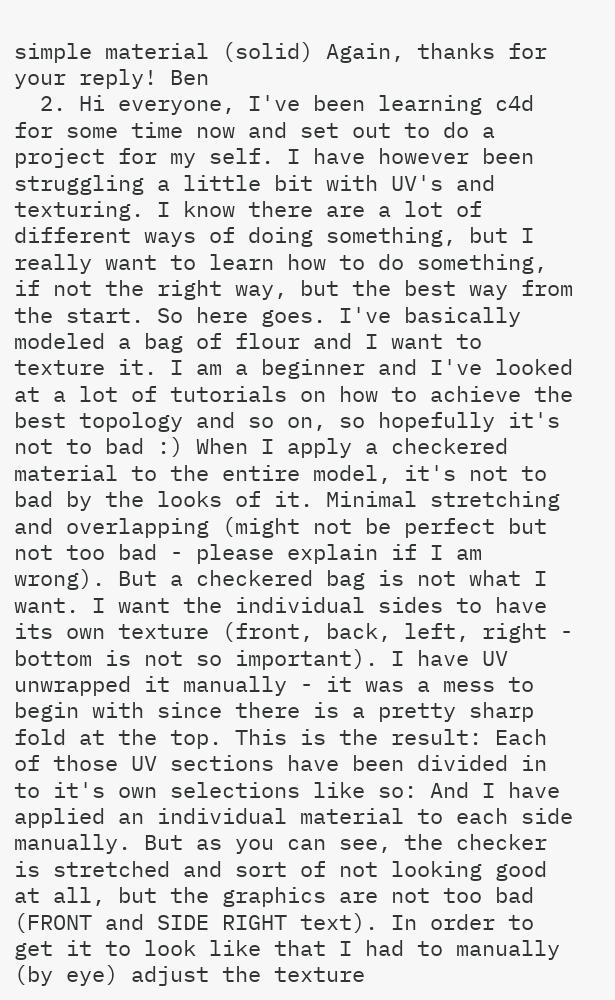simple material (solid) Again, thanks for your reply! Ben
  2. Hi everyone, I've been learning c4d for some time now and set out to do a project for my self. I have however been struggling a little bit with UV's and texturing. I know there are a lot of different ways of doing something, but I really want to learn how to do something, if not the right way, but the best way from the start. So here goes. I've basically modeled a bag of flour and I want to texture it. I am a beginner and I've looked at a lot of tutorials on how to achieve the best topology and so on, so hopefully it's not to bad :) When I apply a checkered material to the entire model, it's not to bad by the looks of it. Minimal stretching and overlapping (might not be perfect but not too bad - please explain if I am wrong). But a checkered bag is not what I want. I want the individual sides to have its own texture (front, back, left, right - bottom is not so important). I have UV unwrapped it manually - it was a mess to begin with since there is a pretty sharp fold at the top. This is the result: Each of those UV sections have been divided in to it's own selections like so: And I have applied an individual material to each side manually. But as you can see, the checker is stretched and sort of not looking good at all, but the graphics are not too bad (FRONT and SIDE RIGHT text). In order to get it to look like that I had to manually (by eye) adjust the texture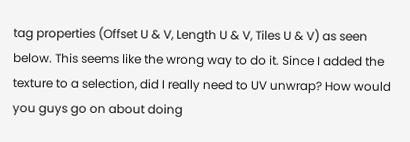tag properties (Offset U & V, Length U & V, Tiles U & V) as seen below. This seems like the wrong way to do it. Since I added the texture to a selection, did I really need to UV unwrap? How would you guys go on about doing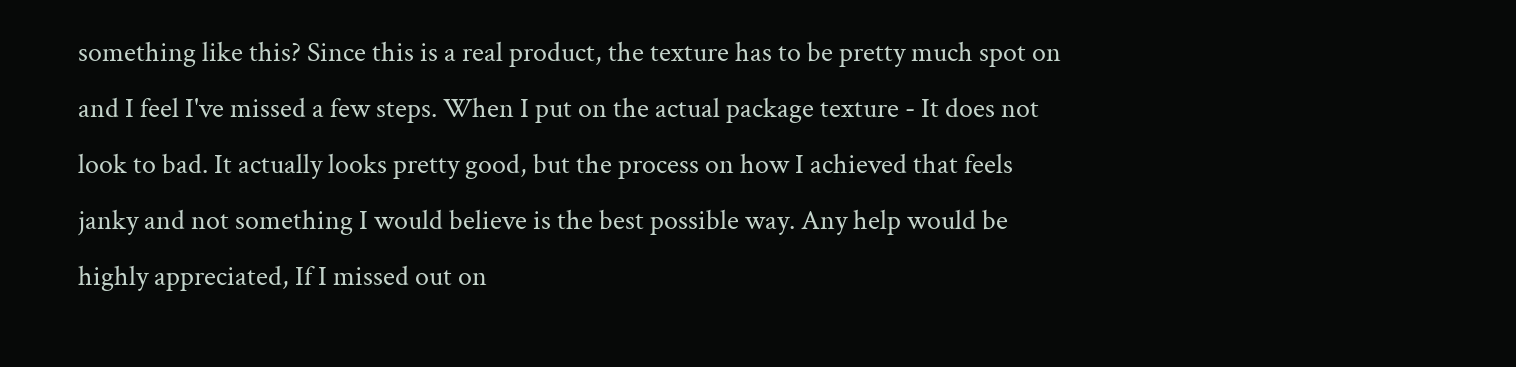something like this? Since this is a real product, the texture has to be pretty much spot on and I feel I've missed a few steps. When I put on the actual package texture - It does not look to bad. It actually looks pretty good, but the process on how I achieved that feels janky and not something I would believe is the best possible way. Any help would be highly appreciated, If I missed out on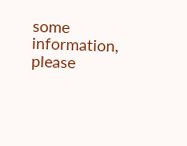some information, please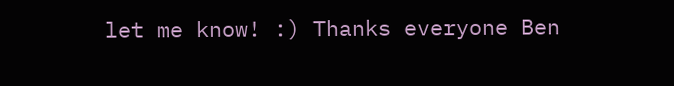let me know! :) Thanks everyone Ben